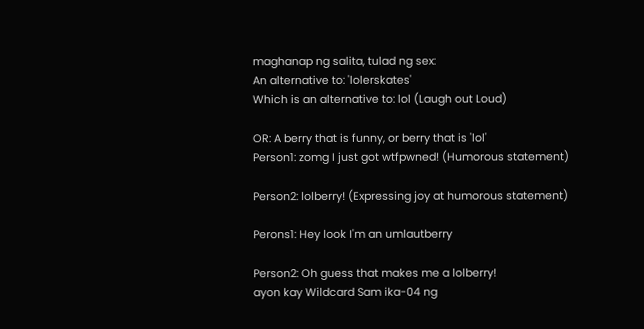maghanap ng salita, tulad ng sex:
An alternative to: 'lolerskates'
Which is an alternative to: lol (Laugh out Loud)

OR: A berry that is funny, or berry that is 'lol'
Person1: zomg I just got wtfpwned! (Humorous statement)

Person2: lolberry! (Expressing joy at humorous statement)

Perons1: Hey look I'm an umlautberry

Person2: Oh guess that makes me a lolberry!
ayon kay Wildcard Sam ika-04 ng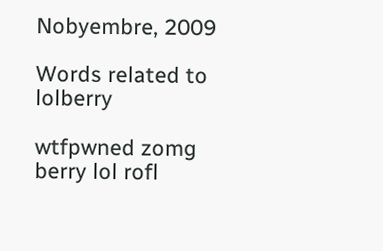Nobyembre, 2009

Words related to lolberry

wtfpwned zomg berry lol rofl